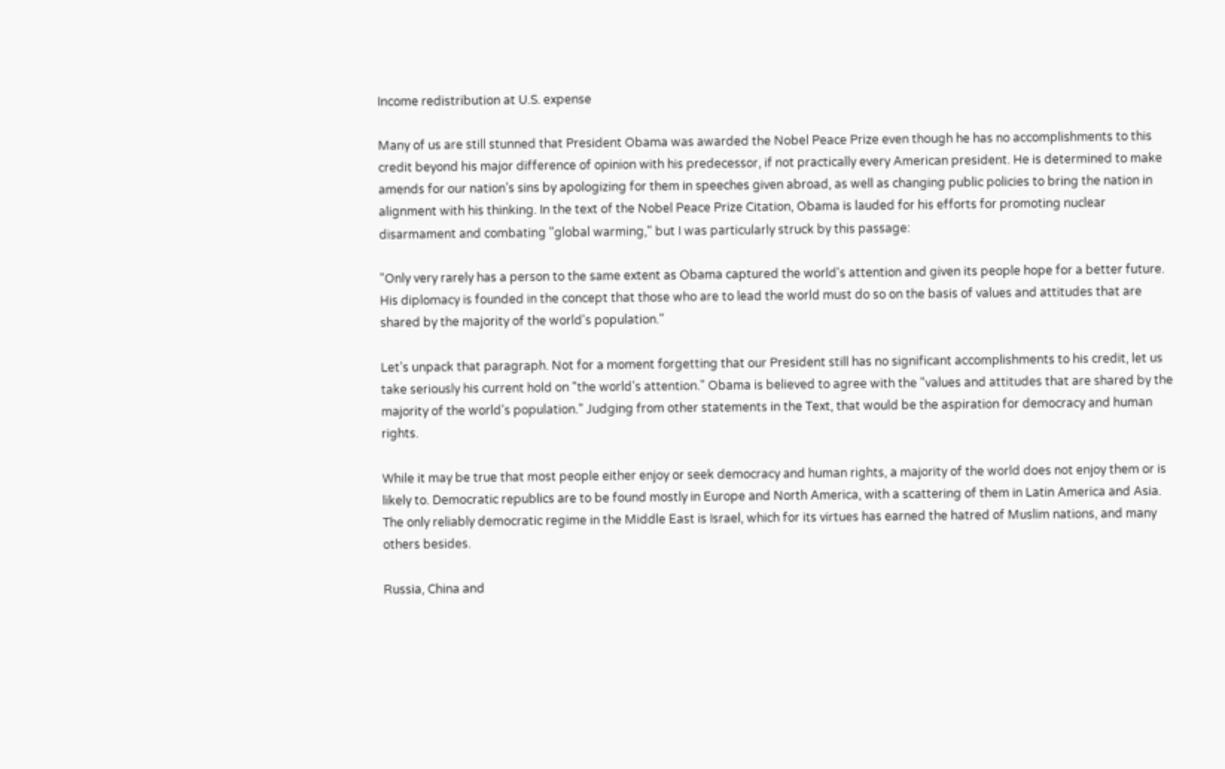Income redistribution at U.S. expense

Many of us are still stunned that President Obama was awarded the Nobel Peace Prize even though he has no accomplishments to this credit beyond his major difference of opinion with his predecessor, if not practically every American president. He is determined to make amends for our nation’s sins by apologizing for them in speeches given abroad, as well as changing public policies to bring the nation in alignment with his thinking. In the text of the Nobel Peace Prize Citation, Obama is lauded for his efforts for promoting nuclear disarmament and combating "global warming," but I was particularly struck by this passage:

"Only very rarely has a person to the same extent as Obama captured the world's attention and given its people hope for a better future. His diplomacy is founded in the concept that those who are to lead the world must do so on the basis of values and attitudes that are shared by the majority of the world's population."

Let’s unpack that paragraph. Not for a moment forgetting that our President still has no significant accomplishments to his credit, let us take seriously his current hold on "the world’s attention." Obama is believed to agree with the "values and attitudes that are shared by the majority of the world’s population." Judging from other statements in the Text, that would be the aspiration for democracy and human rights.

While it may be true that most people either enjoy or seek democracy and human rights, a majority of the world does not enjoy them or is likely to. Democratic republics are to be found mostly in Europe and North America, with a scattering of them in Latin America and Asia. The only reliably democratic regime in the Middle East is Israel, which for its virtues has earned the hatred of Muslim nations, and many others besides.

Russia, China and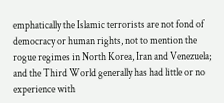emphatically the Islamic terrorists are not fond of democracy or human rights, not to mention the rogue regimes in North Korea, Iran and Venezuela; and the Third World generally has had little or no experience with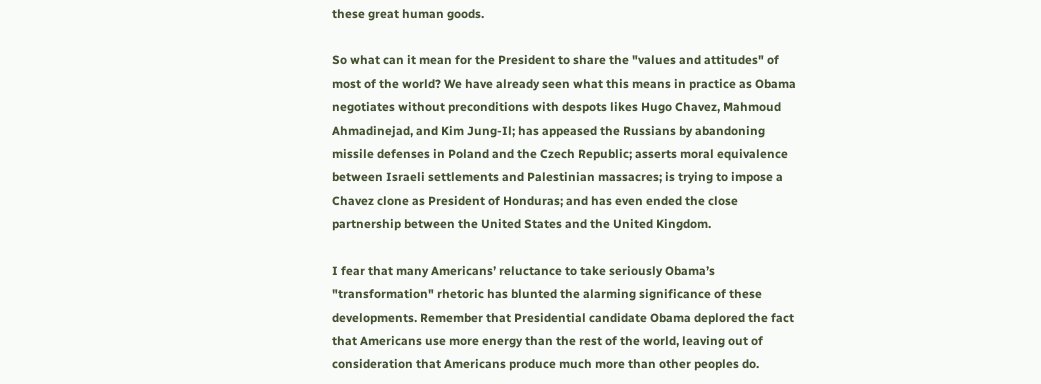these great human goods.

So what can it mean for the President to share the "values and attitudes" of most of the world? We have already seen what this means in practice as Obama negotiates without preconditions with despots likes Hugo Chavez, Mahmoud Ahmadinejad, and Kim Jung-Il; has appeased the Russians by abandoning missile defenses in Poland and the Czech Republic; asserts moral equivalence between Israeli settlements and Palestinian massacres; is trying to impose a Chavez clone as President of Honduras; and has even ended the close partnership between the United States and the United Kingdom.

I fear that many Americans’ reluctance to take seriously Obama’s "transformation" rhetoric has blunted the alarming significance of these developments. Remember that Presidential candidate Obama deplored the fact that Americans use more energy than the rest of the world, leaving out of consideration that Americans produce much more than other peoples do.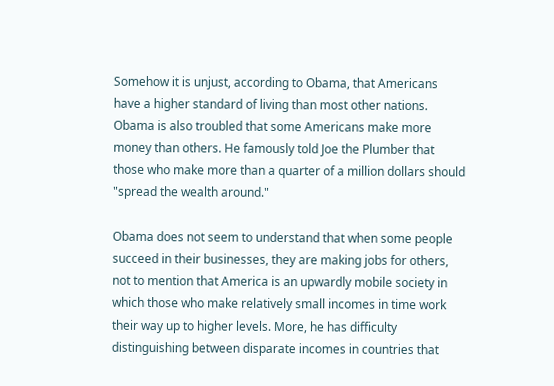Somehow it is unjust, according to Obama, that Americans have a higher standard of living than most other nations. Obama is also troubled that some Americans make more money than others. He famously told Joe the Plumber that those who make more than a quarter of a million dollars should "spread the wealth around."

Obama does not seem to understand that when some people succeed in their businesses, they are making jobs for others, not to mention that America is an upwardly mobile society in which those who make relatively small incomes in time work their way up to higher levels. More, he has difficulty distinguishing between disparate incomes in countries that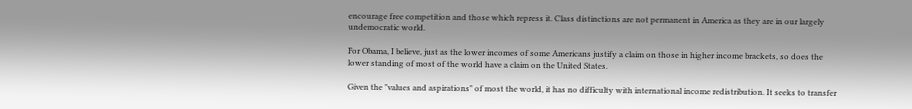encourage free competition and those which repress it. Class distinctions are not permanent in America as they are in our largely undemocratic world.

For Obama, I believe, just as the lower incomes of some Americans justify a claim on those in higher income brackets, so does the lower standing of most of the world have a claim on the United States.

Given the "values and aspirations" of most the world, it has no difficulty with international income redistribution. It seeks to transfer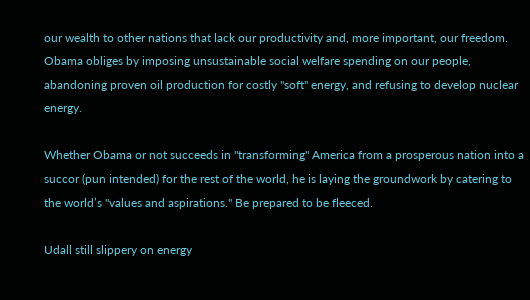our wealth to other nations that lack our productivity and, more important, our freedom. Obama obliges by imposing unsustainable social welfare spending on our people, abandoning proven oil production for costly "soft" energy, and refusing to develop nuclear energy.

Whether Obama or not succeeds in "transforming" America from a prosperous nation into a succor (pun intended) for the rest of the world, he is laying the groundwork by catering to the world’s "values and aspirations." Be prepared to be fleeced.

Udall still slippery on energy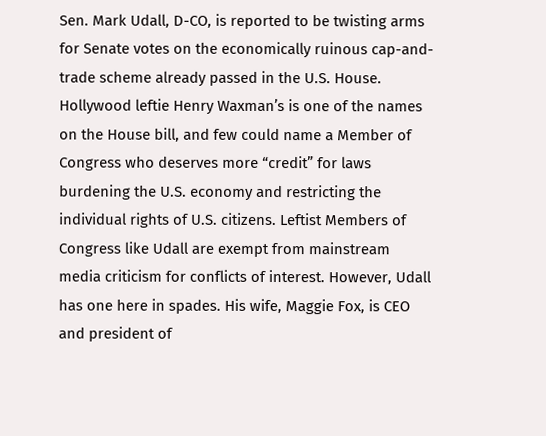Sen. Mark Udall, D-CO, is reported to be twisting arms for Senate votes on the economically ruinous cap-and-trade scheme already passed in the U.S. House. Hollywood leftie Henry Waxman’s is one of the names on the House bill, and few could name a Member of Congress who deserves more “credit” for laws burdening the U.S. economy and restricting the individual rights of U.S. citizens. Leftist Members of Congress like Udall are exempt from mainstream media criticism for conflicts of interest. However, Udall has one here in spades. His wife, Maggie Fox, is CEO and president of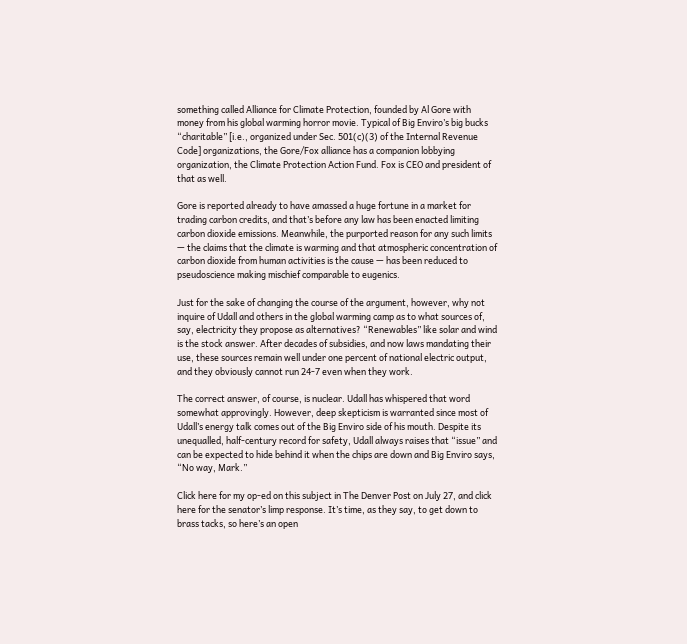something called Alliance for Climate Protection, founded by Al Gore with money from his global warming horror movie. Typical of Big Enviro’s big bucks “charitable” [i.e., organized under Sec. 501(c)(3) of the Internal Revenue Code] organizations, the Gore/Fox alliance has a companion lobbying organization, the Climate Protection Action Fund. Fox is CEO and president of that as well.

Gore is reported already to have amassed a huge fortune in a market for trading carbon credits, and that’s before any law has been enacted limiting carbon dioxide emissions. Meanwhile, the purported reason for any such limits — the claims that the climate is warming and that atmospheric concentration of carbon dioxide from human activities is the cause — has been reduced to pseudoscience making mischief comparable to eugenics.

Just for the sake of changing the course of the argument, however, why not inquire of Udall and others in the global warming camp as to what sources of, say, electricity they propose as alternatives? “Renewables” like solar and wind is the stock answer. After decades of subsidies, and now laws mandating their use, these sources remain well under one percent of national electric output, and they obviously cannot run 24-7 even when they work.

The correct answer, of course, is nuclear. Udall has whispered that word somewhat approvingly. However, deep skepticism is warranted since most of Udall’s energy talk comes out of the Big Enviro side of his mouth. Despite its unequalled, half-century record for safety, Udall always raises that “issue” and can be expected to hide behind it when the chips are down and Big Enviro says, “No way, Mark.”

Click here for my op-ed on this subject in The Denver Post on July 27, and click here for the senator’s limp response. It’s time, as they say, to get down to brass tacks, so here’s an open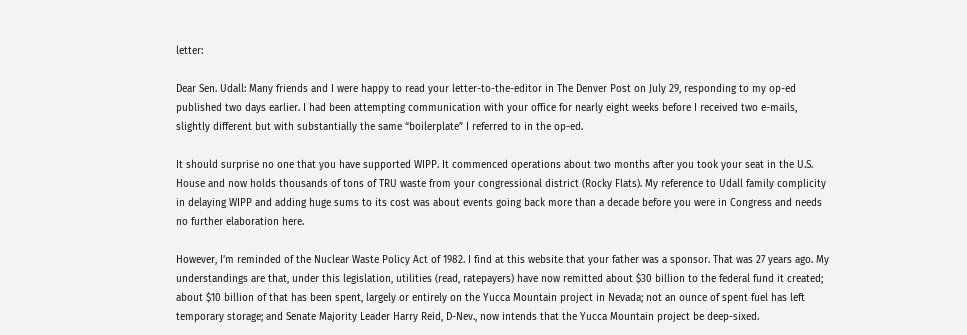letter:

Dear Sen. Udall: Many friends and I were happy to read your letter-to-the-editor in The Denver Post on July 29, responding to my op-ed published two days earlier. I had been attempting communication with your office for nearly eight weeks before I received two e-mails, slightly different but with substantially the same “boilerplate” I referred to in the op-ed.

It should surprise no one that you have supported WIPP. It commenced operations about two months after you took your seat in the U.S. House and now holds thousands of tons of TRU waste from your congressional district (Rocky Flats). My reference to Udall family complicity in delaying WIPP and adding huge sums to its cost was about events going back more than a decade before you were in Congress and needs no further elaboration here.

However, I’m reminded of the Nuclear Waste Policy Act of 1982. I find at this website that your father was a sponsor. That was 27 years ago. My understandings are that, under this legislation, utilities (read, ratepayers) have now remitted about $30 billion to the federal fund it created; about $10 billion of that has been spent, largely or entirely on the Yucca Mountain project in Nevada; not an ounce of spent fuel has left temporary storage; and Senate Majority Leader Harry Reid, D-Nev., now intends that the Yucca Mountain project be deep-sixed.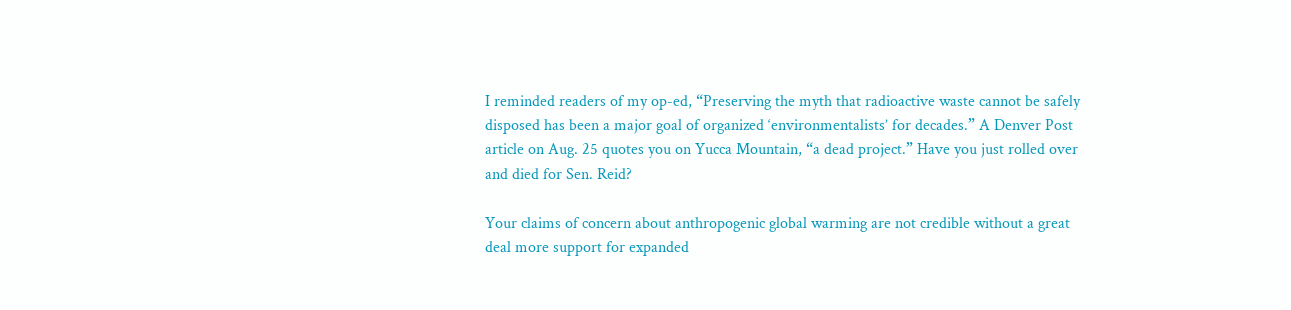I reminded readers of my op-ed, “Preserving the myth that radioactive waste cannot be safely disposed has been a major goal of organized ‘environmentalists’ for decades.” A Denver Post article on Aug. 25 quotes you on Yucca Mountain, “a dead project.” Have you just rolled over and died for Sen. Reid?

Your claims of concern about anthropogenic global warming are not credible without a great deal more support for expanded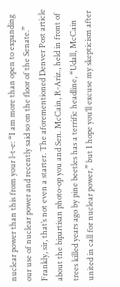nuclear power than this from your l-t-e: “I am more than open to expanding our use of nuclear power and recently said so on the floor of the Senate.” Frankly, sir, that’s not even a starter. The aforementioned Denver Post article about the bipartisan photo-op you and Sen. McCain, R-Ariz., held in front of trees killed years ago by pine beetles has a terrific headline, “Udall, McCain united in call for nuclear power,” but I hope you’ll excuse my skepticism after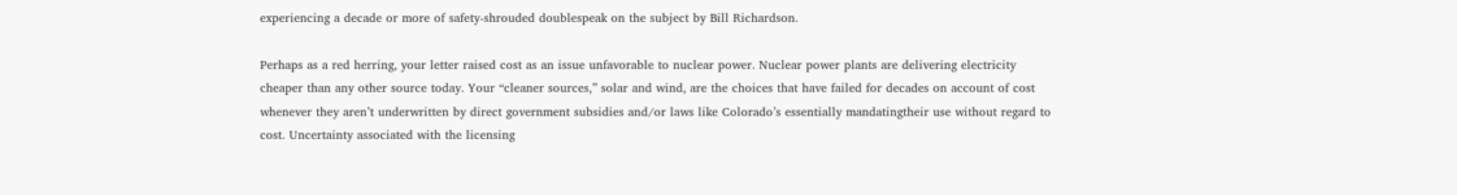experiencing a decade or more of safety-shrouded doublespeak on the subject by Bill Richardson.

Perhaps as a red herring, your letter raised cost as an issue unfavorable to nuclear power. Nuclear power plants are delivering electricity cheaper than any other source today. Your “cleaner sources,” solar and wind, are the choices that have failed for decades on account of cost whenever they aren’t underwritten by direct government subsidies and/or laws like Colorado’s essentially mandatingtheir use without regard to cost. Uncertainty associated with the licensing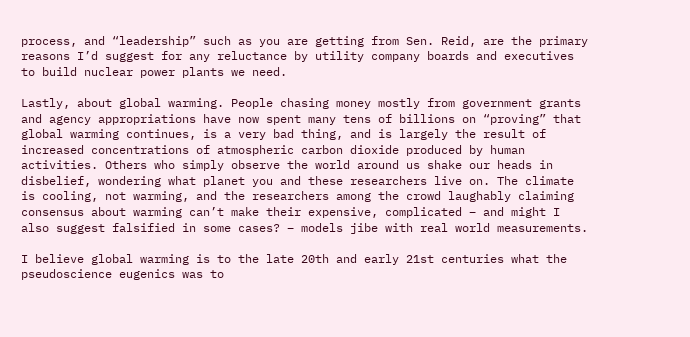process, and “leadership” such as you are getting from Sen. Reid, are the primary reasons I’d suggest for any reluctance by utility company boards and executives to build nuclear power plants we need.

Lastly, about global warming. People chasing money mostly from government grants and agency appropriations have now spent many tens of billions on “proving” that global warming continues, is a very bad thing, and is largely the result of increased concentrations of atmospheric carbon dioxide produced by human activities. Others who simply observe the world around us shake our heads in disbelief, wondering what planet you and these researchers live on. The climate is cooling, not warming, and the researchers among the crowd laughably claiming consensus about warming can’t make their expensive, complicated – and might I also suggest falsified in some cases? – models jibe with real world measurements.

I believe global warming is to the late 20th and early 21st centuries what the pseudoscience eugenics was to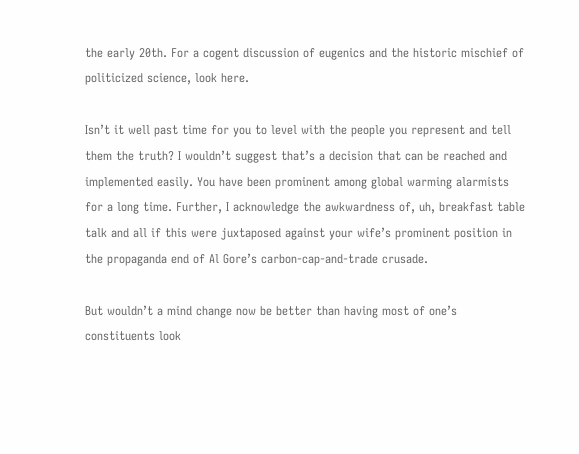the early 20th. For a cogent discussion of eugenics and the historic mischief of politicized science, look here.

Isn’t it well past time for you to level with the people you represent and tell them the truth? I wouldn’t suggest that’s a decision that can be reached and implemented easily. You have been prominent among global warming alarmists for a long time. Further, I acknowledge the awkwardness of, uh, breakfast table talk and all if this were juxtaposed against your wife’s prominent position in the propaganda end of Al Gore’s carbon-cap-and-trade crusade.

But wouldn’t a mind change now be better than having most of one’s constituents look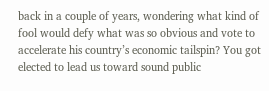back in a couple of years, wondering what kind of fool would defy what was so obvious and vote to accelerate his country’s economic tailspin? You got elected to lead us toward sound public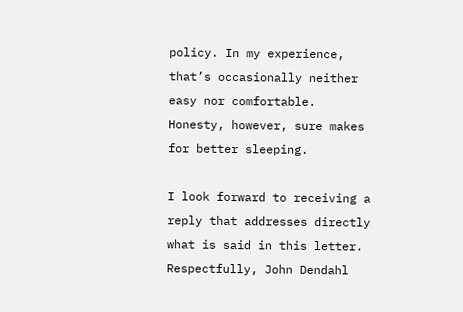policy. In my experience, that’s occasionally neither easy nor comfortable. Honesty, however, sure makes for better sleeping.

I look forward to receiving a reply that addresses directly what is said in this letter. Respectfully, John Dendahl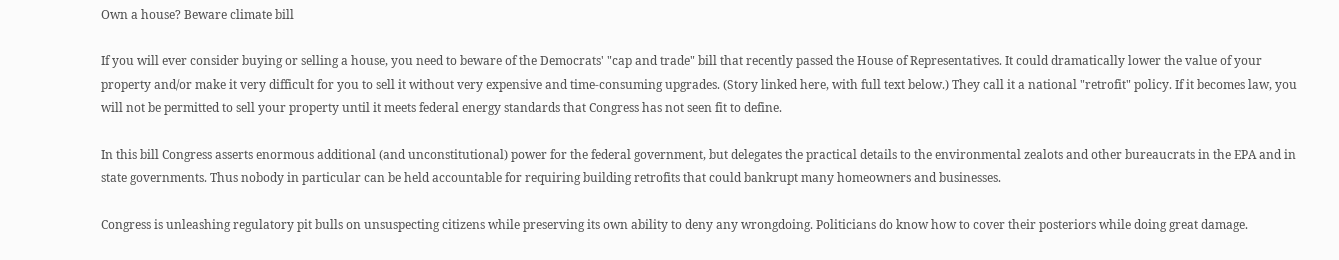Own a house? Beware climate bill

If you will ever consider buying or selling a house, you need to beware of the Democrats' "cap and trade" bill that recently passed the House of Representatives. It could dramatically lower the value of your property and/or make it very difficult for you to sell it without very expensive and time-consuming upgrades. (Story linked here, with full text below.) They call it a national "retrofit" policy. If it becomes law, you will not be permitted to sell your property until it meets federal energy standards that Congress has not seen fit to define.

In this bill Congress asserts enormous additional (and unconstitutional) power for the federal government, but delegates the practical details to the environmental zealots and other bureaucrats in the EPA and in state governments. Thus nobody in particular can be held accountable for requiring building retrofits that could bankrupt many homeowners and businesses.

Congress is unleashing regulatory pit bulls on unsuspecting citizens while preserving its own ability to deny any wrongdoing. Politicians do know how to cover their posteriors while doing great damage.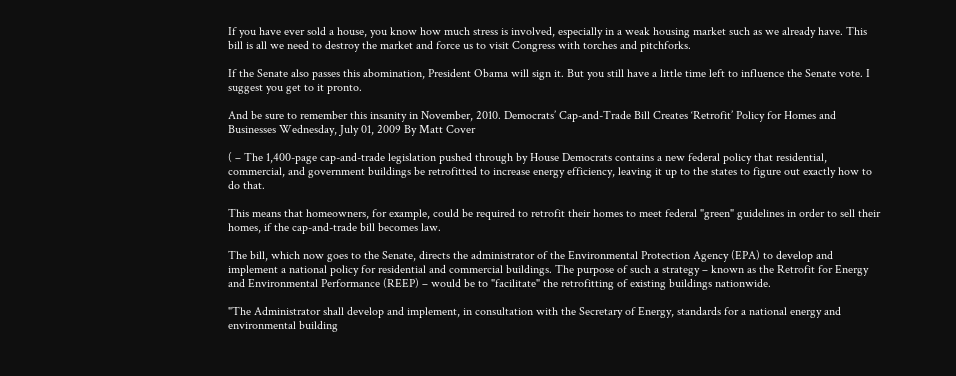If you have ever sold a house, you know how much stress is involved, especially in a weak housing market such as we already have. This bill is all we need to destroy the market and force us to visit Congress with torches and pitchforks.

If the Senate also passes this abomination, President Obama will sign it. But you still have a little time left to influence the Senate vote. I suggest you get to it pronto.

And be sure to remember this insanity in November, 2010. Democrats’ Cap-and-Trade Bill Creates ‘Retrofit’ Policy for Homes and Businesses Wednesday, July 01, 2009 By Matt Cover

( – The 1,400-page cap-and-trade legislation pushed through by House Democrats contains a new federal policy that residential, commercial, and government buildings be retrofitted to increase energy efficiency, leaving it up to the states to figure out exactly how to do that.

This means that homeowners, for example, could be required to retrofit their homes to meet federal "green" guidelines in order to sell their homes, if the cap-and-trade bill becomes law.

The bill, which now goes to the Senate, directs the administrator of the Environmental Protection Agency (EPA) to develop and implement a national policy for residential and commercial buildings. The purpose of such a strategy – known as the Retrofit for Energy and Environmental Performance (REEP) – would be to "facilitate" the retrofitting of existing buildings nationwide.

"The Administrator shall develop and implement, in consultation with the Secretary of Energy, standards for a national energy and environmental building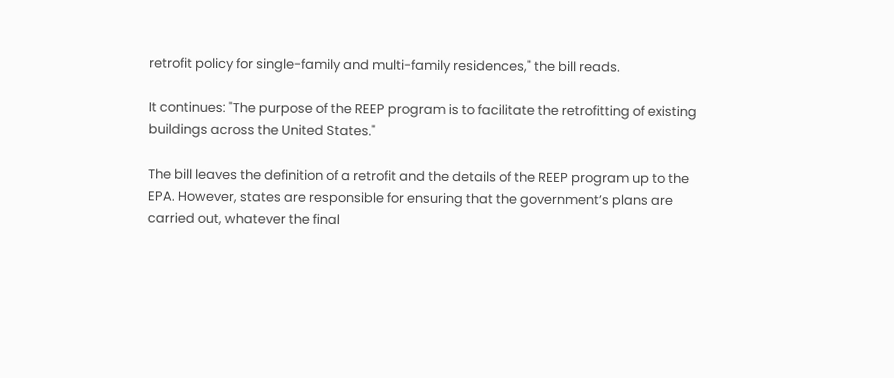retrofit policy for single-family and multi-family residences," the bill reads.

It continues: "The purpose of the REEP program is to facilitate the retrofitting of existing buildings across the United States."

The bill leaves the definition of a retrofit and the details of the REEP program up to the EPA. However, states are responsible for ensuring that the government’s plans are carried out, whatever the final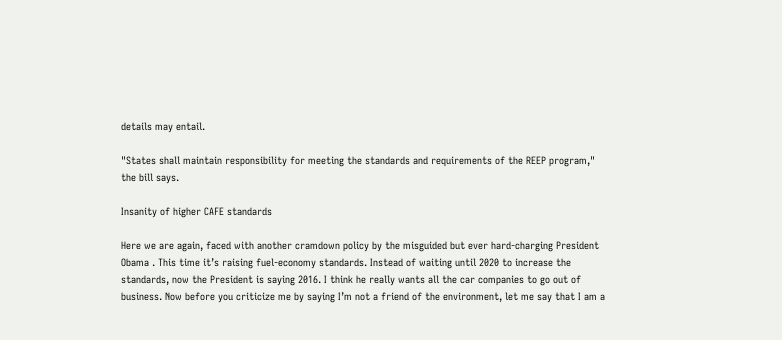details may entail.

"States shall maintain responsibility for meeting the standards and requirements of the REEP program," the bill says.

Insanity of higher CAFE standards

Here we are again, faced with another cramdown policy by the misguided but ever hard-charging President Obama . This time it’s raising fuel-economy standards. Instead of waiting until 2020 to increase the standards, now the President is saying 2016. I think he really wants all the car companies to go out of business. Now before you criticize me by saying I’m not a friend of the environment, let me say that I am a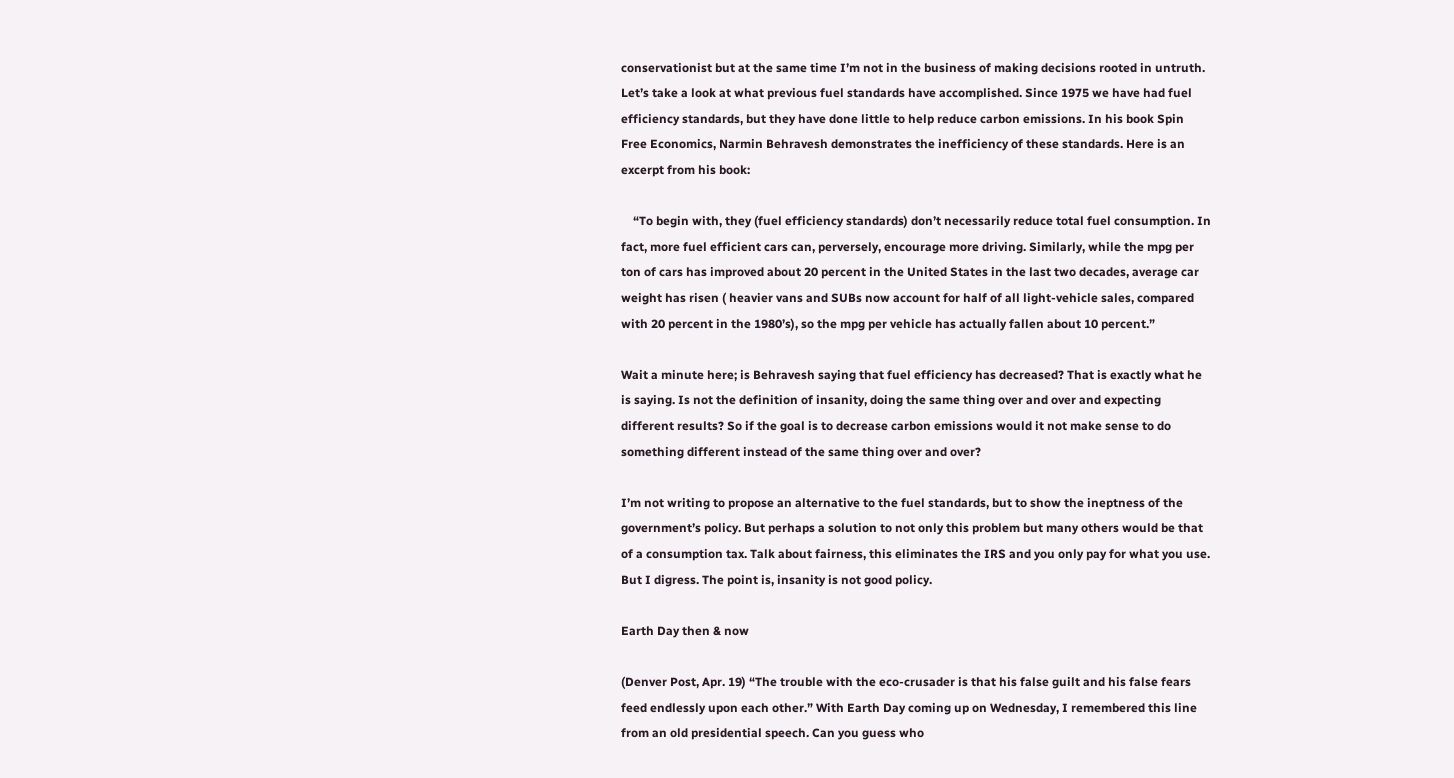conservationist but at the same time I’m not in the business of making decisions rooted in untruth. Let’s take a look at what previous fuel standards have accomplished. Since 1975 we have had fuel efficiency standards, but they have done little to help reduce carbon emissions. In his book Spin Free Economics, Narmin Behravesh demonstrates the inefficiency of these standards. Here is an excerpt from his book:

    “To begin with, they (fuel efficiency standards) don’t necessarily reduce total fuel consumption. In fact, more fuel efficient cars can, perversely, encourage more driving. Similarly, while the mpg per ton of cars has improved about 20 percent in the United States in the last two decades, average car weight has risen ( heavier vans and SUBs now account for half of all light-vehicle sales, compared with 20 percent in the 1980’s), so the mpg per vehicle has actually fallen about 10 percent.”

Wait a minute here; is Behravesh saying that fuel efficiency has decreased? That is exactly what he is saying. Is not the definition of insanity, doing the same thing over and over and expecting different results? So if the goal is to decrease carbon emissions would it not make sense to do something different instead of the same thing over and over?

I’m not writing to propose an alternative to the fuel standards, but to show the ineptness of the government’s policy. But perhaps a solution to not only this problem but many others would be that of a consumption tax. Talk about fairness, this eliminates the IRS and you only pay for what you use. But I digress. The point is, insanity is not good policy.

Earth Day then & now

(Denver Post, Apr. 19) “The trouble with the eco-crusader is that his false guilt and his false fears feed endlessly upon each other.” With Earth Day coming up on Wednesday, I remembered this line from an old presidential speech. Can you guess who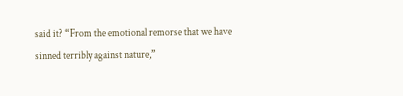said it? “From the emotional remorse that we have sinned terribly against nature,”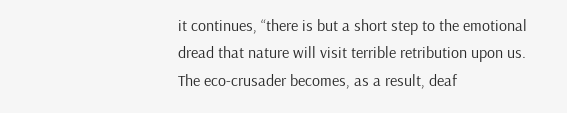it continues, “there is but a short step to the emotional dread that nature will visit terrible retribution upon us. The eco-crusader becomes, as a result, deaf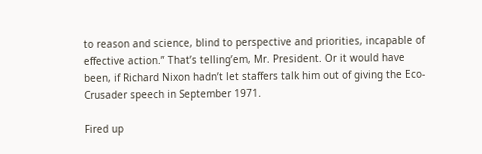to reason and science, blind to perspective and priorities, incapable of effective action.” That’s telling’em, Mr. President. Or it would have been, if Richard Nixon hadn’t let staffers talk him out of giving the Eco-Crusader speech in September 1971.

Fired up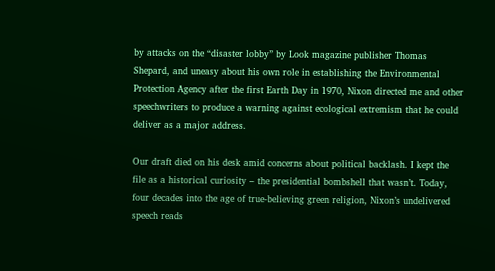by attacks on the “disaster lobby” by Look magazine publisher Thomas Shepard, and uneasy about his own role in establishing the Environmental Protection Agency after the first Earth Day in 1970, Nixon directed me and other speechwriters to produce a warning against ecological extremism that he could deliver as a major address.

Our draft died on his desk amid concerns about political backlash. I kept the file as a historical curiosity – the presidential bombshell that wasn’t. Today, four decades into the age of true-believing green religion, Nixon’s undelivered speech reads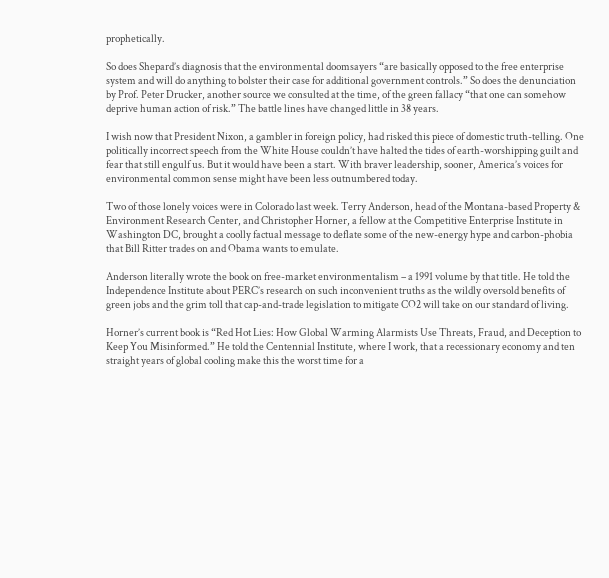prophetically.

So does Shepard’s diagnosis that the environmental doomsayers “are basically opposed to the free enterprise system and will do anything to bolster their case for additional government controls.” So does the denunciation by Prof. Peter Drucker, another source we consulted at the time, of the green fallacy “that one can somehow deprive human action of risk.” The battle lines have changed little in 38 years.

I wish now that President Nixon, a gambler in foreign policy, had risked this piece of domestic truth-telling. One politically incorrect speech from the White House couldn’t have halted the tides of earth-worshipping guilt and fear that still engulf us. But it would have been a start. With braver leadership, sooner, America’s voices for environmental common sense might have been less outnumbered today.

Two of those lonely voices were in Colorado last week. Terry Anderson, head of the Montana-based Property & Environment Research Center, and Christopher Horner, a fellow at the Competitive Enterprise Institute in Washington DC, brought a coolly factual message to deflate some of the new-energy hype and carbon-phobia that Bill Ritter trades on and Obama wants to emulate.

Anderson literally wrote the book on free-market environmentalism – a 1991 volume by that title. He told the Independence Institute about PERC’s research on such inconvenient truths as the wildly oversold benefits of green jobs and the grim toll that cap-and-trade legislation to mitigate CO2 will take on our standard of living.

Horner’s current book is “Red Hot Lies: How Global Warming Alarmists Use Threats, Fraud, and Deception to Keep You Misinformed.” He told the Centennial Institute, where I work, that a recessionary economy and ten straight years of global cooling make this the worst time for a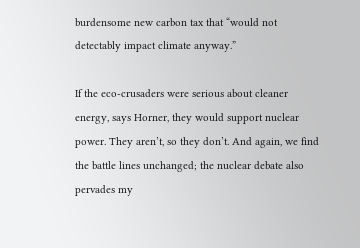burdensome new carbon tax that “would not detectably impact climate anyway.”

If the eco-crusaders were serious about cleaner energy, says Horner, they would support nuclear power. They aren’t, so they don’t. And again, we find the battle lines unchanged; the nuclear debate also pervades my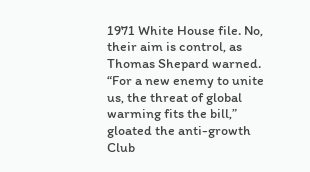1971 White House file. No, their aim is control, as Thomas Shepard warned. “For a new enemy to unite us, the threat of global warming fits the bill,” gloated the anti-growth Club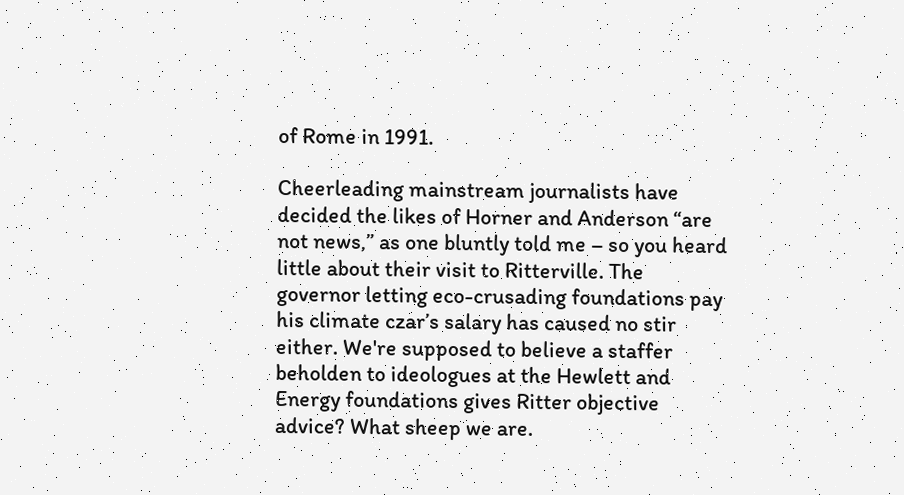of Rome in 1991.

Cheerleading mainstream journalists have decided the likes of Horner and Anderson “are not news,” as one bluntly told me – so you heard little about their visit to Ritterville. The governor letting eco-crusading foundations pay his climate czar’s salary has caused no stir either. We're supposed to believe a staffer beholden to ideologues at the Hewlett and Energy foundations gives Ritter objective advice? What sheep we are.